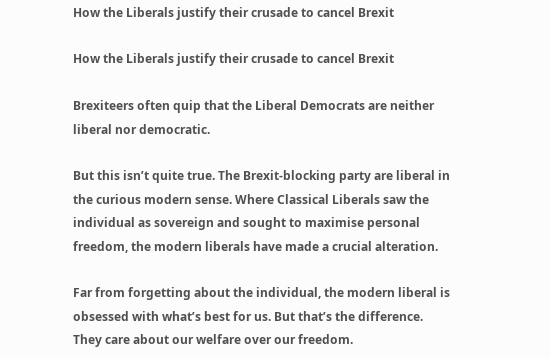How the Liberals justify their crusade to cancel Brexit

How the Liberals justify their crusade to cancel Brexit

Brexiteers often quip that the Liberal Democrats are neither liberal nor democratic.

But this isn’t quite true. The Brexit-blocking party are liberal in the curious modern sense. Where Classical Liberals saw the individual as sovereign and sought to maximise personal freedom, the modern liberals have made a crucial alteration.

Far from forgetting about the individual, the modern liberal is obsessed with what’s best for us. But that’s the difference. They care about our welfare over our freedom.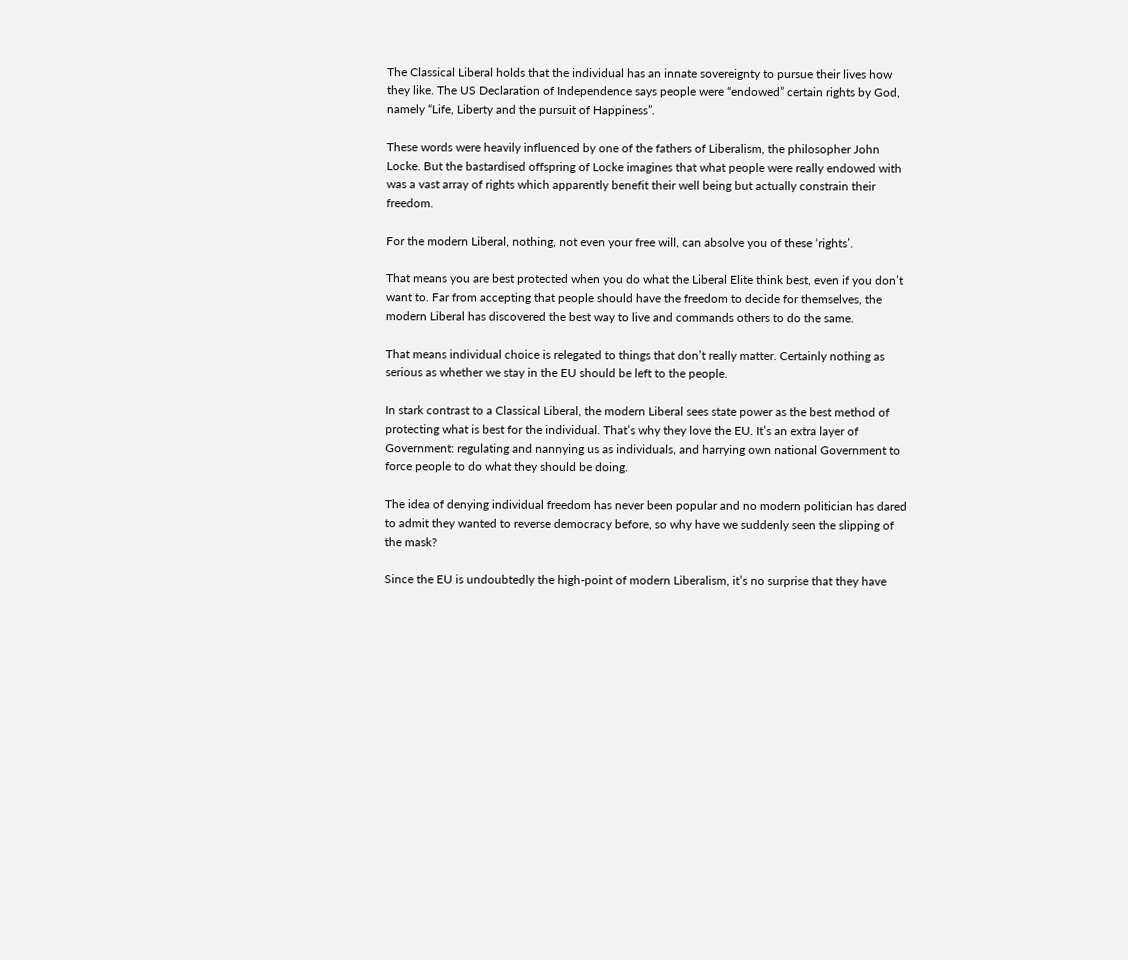The Classical Liberal holds that the individual has an innate sovereignty to pursue their lives how they like. The US Declaration of Independence says people were “endowed” certain rights by God, namely “Life, Liberty and the pursuit of Happiness”.

These words were heavily influenced by one of the fathers of Liberalism, the philosopher John Locke. But the bastardised offspring of Locke imagines that what people were really endowed with was a vast array of rights which apparently benefit their well being but actually constrain their freedom.

For the modern Liberal, nothing, not even your free will, can absolve you of these ‘rights’.

That means you are best protected when you do what the Liberal Elite think best, even if you don’t want to. Far from accepting that people should have the freedom to decide for themselves, the modern Liberal has discovered the best way to live and commands others to do the same.

That means individual choice is relegated to things that don’t really matter. Certainly nothing as serious as whether we stay in the EU should be left to the people.

In stark contrast to a Classical Liberal, the modern Liberal sees state power as the best method of protecting what is best for the individual. That’s why they love the EU. It’s an extra layer of Government: regulating and nannying us as individuals, and harrying own national Government to force people to do what they should be doing.

The idea of denying individual freedom has never been popular and no modern politician has dared to admit they wanted to reverse democracy before, so why have we suddenly seen the slipping of the mask?

Since the EU is undoubtedly the high-point of modern Liberalism, it’s no surprise that they have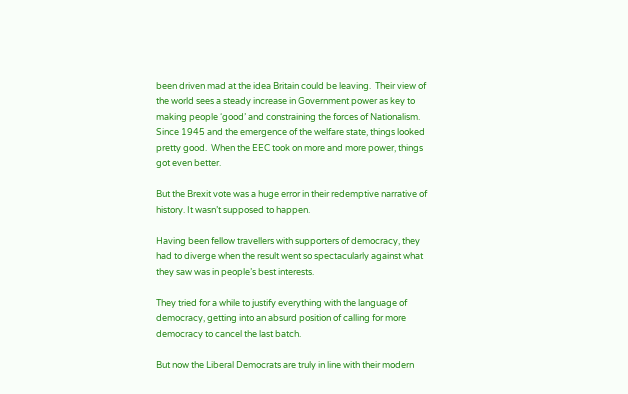been driven mad at the idea Britain could be leaving.  Their view of the world sees a steady increase in Government power as key to making people ‘good’ and constraining the forces of Nationalism. Since 1945 and the emergence of the welfare state, things looked pretty good.  When the EEC took on more and more power, things got even better.

But the Brexit vote was a huge error in their redemptive narrative of history. It wasn’t supposed to happen.

Having been fellow travellers with supporters of democracy, they had to diverge when the result went so spectacularly against what they saw was in people’s best interests.

They tried for a while to justify everything with the language of democracy, getting into an absurd position of calling for more democracy to cancel the last batch.

But now the Liberal Democrats are truly in line with their modern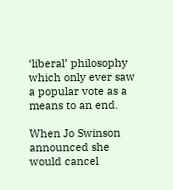‘liberal’ philosophy which only ever saw a popular vote as a means to an end.

When Jo Swinson announced she would cancel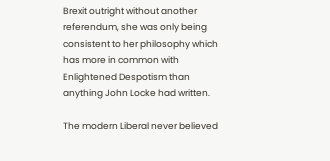Brexit outright without another referendum, she was only being consistent to her philosophy which has more in common with Enlightened Despotism than anything John Locke had written.

The modern Liberal never believed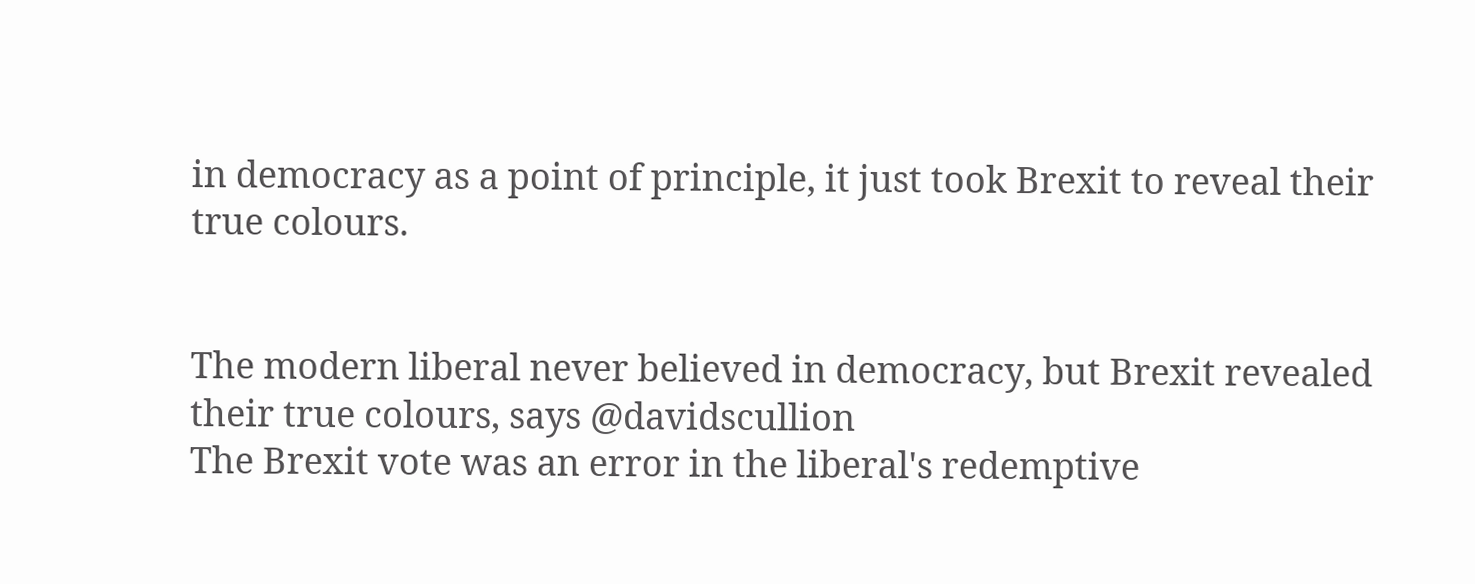in democracy as a point of principle, it just took Brexit to reveal their true colours.


The modern liberal never believed in democracy, but Brexit revealed their true colours, says @davidscullion
The Brexit vote was an error in the liberal's redemptive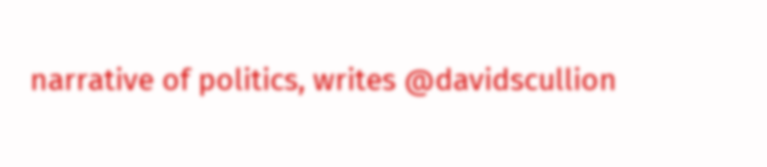narrative of politics, writes @davidscullion